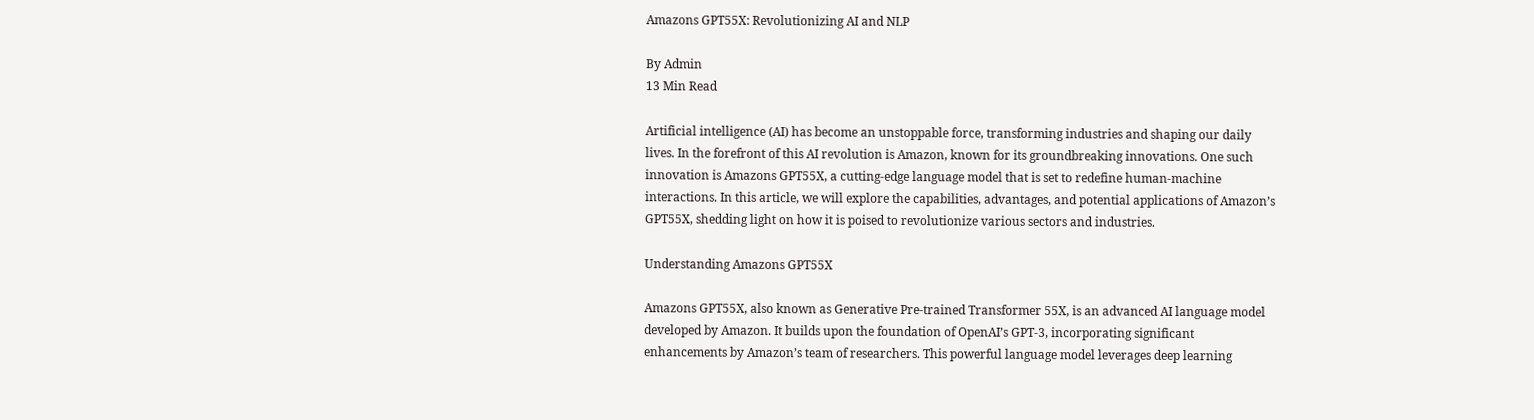Amazons GPT55X: Revolutionizing AI and NLP

By Admin
13 Min Read

Artificial intelligence (AI) has become an unstoppable force, transforming industries and shaping our daily lives. In the forefront of this AI revolution is Amazon, known for its groundbreaking innovations. One such innovation is Amazons GPT55X, a cutting-edge language model that is set to redefine human-machine interactions. In this article, we will explore the capabilities, advantages, and potential applications of Amazon’s GPT55X, shedding light on how it is poised to revolutionize various sectors and industries.

Understanding Amazons GPT55X

Amazons GPT55X, also known as Generative Pre-trained Transformer 55X, is an advanced AI language model developed by Amazon. It builds upon the foundation of OpenAI’s GPT-3, incorporating significant enhancements by Amazon’s team of researchers. This powerful language model leverages deep learning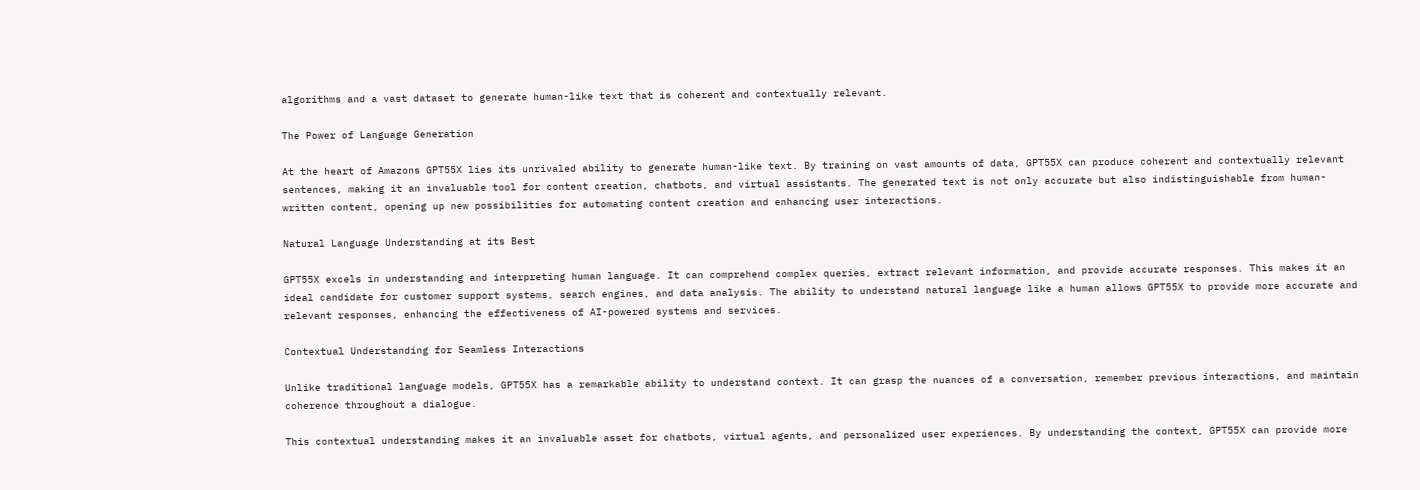algorithms and a vast dataset to generate human-like text that is coherent and contextually relevant.

The Power of Language Generation

At the heart of Amazons GPT55X lies its unrivaled ability to generate human-like text. By training on vast amounts of data, GPT55X can produce coherent and contextually relevant sentences, making it an invaluable tool for content creation, chatbots, and virtual assistants. The generated text is not only accurate but also indistinguishable from human-written content, opening up new possibilities for automating content creation and enhancing user interactions.

Natural Language Understanding at its Best

GPT55X excels in understanding and interpreting human language. It can comprehend complex queries, extract relevant information, and provide accurate responses. This makes it an ideal candidate for customer support systems, search engines, and data analysis. The ability to understand natural language like a human allows GPT55X to provide more accurate and relevant responses, enhancing the effectiveness of AI-powered systems and services.

Contextual Understanding for Seamless Interactions

Unlike traditional language models, GPT55X has a remarkable ability to understand context. It can grasp the nuances of a conversation, remember previous interactions, and maintain coherence throughout a dialogue.

This contextual understanding makes it an invaluable asset for chatbots, virtual agents, and personalized user experiences. By understanding the context, GPT55X can provide more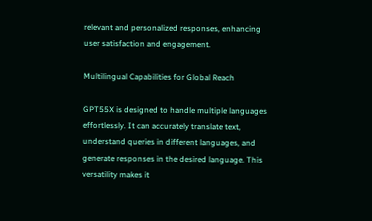relevant and personalized responses, enhancing user satisfaction and engagement.

Multilingual Capabilities for Global Reach

GPT55X is designed to handle multiple languages effortlessly. It can accurately translate text, understand queries in different languages, and generate responses in the desired language. This versatility makes it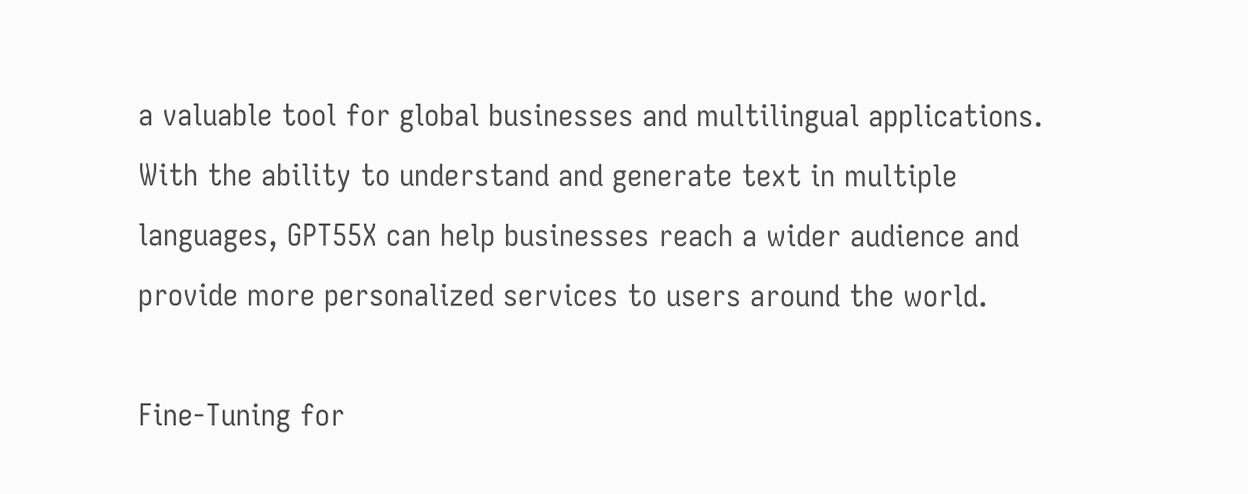a valuable tool for global businesses and multilingual applications. With the ability to understand and generate text in multiple languages, GPT55X can help businesses reach a wider audience and provide more personalized services to users around the world.

Fine-Tuning for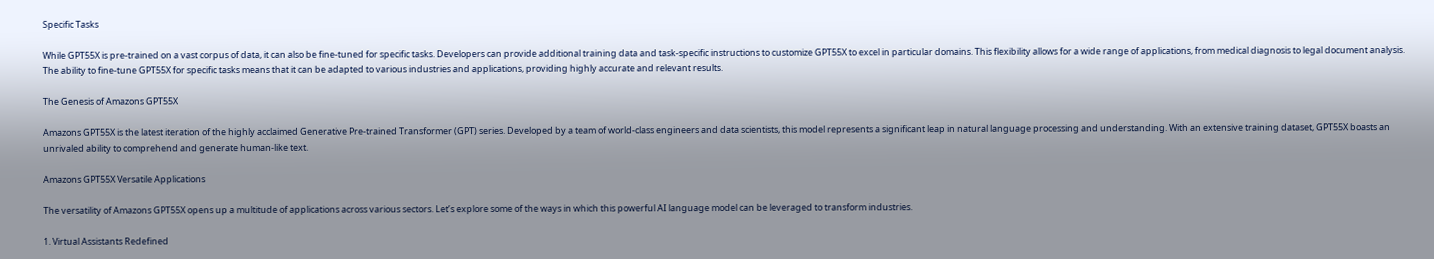Specific Tasks

While GPT55X is pre-trained on a vast corpus of data, it can also be fine-tuned for specific tasks. Developers can provide additional training data and task-specific instructions to customize GPT55X to excel in particular domains. This flexibility allows for a wide range of applications, from medical diagnosis to legal document analysis. The ability to fine-tune GPT55X for specific tasks means that it can be adapted to various industries and applications, providing highly accurate and relevant results.

The Genesis of Amazons GPT55X

Amazons GPT55X is the latest iteration of the highly acclaimed Generative Pre-trained Transformer (GPT) series. Developed by a team of world-class engineers and data scientists, this model represents a significant leap in natural language processing and understanding. With an extensive training dataset, GPT55X boasts an unrivaled ability to comprehend and generate human-like text.

Amazons GPT55X Versatile Applications

The versatility of Amazons GPT55X opens up a multitude of applications across various sectors. Let’s explore some of the ways in which this powerful AI language model can be leveraged to transform industries.

1. Virtual Assistants Redefined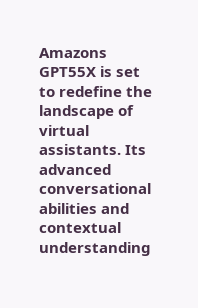Amazons GPT55X is set to redefine the landscape of virtual assistants. Its advanced conversational abilities and contextual understanding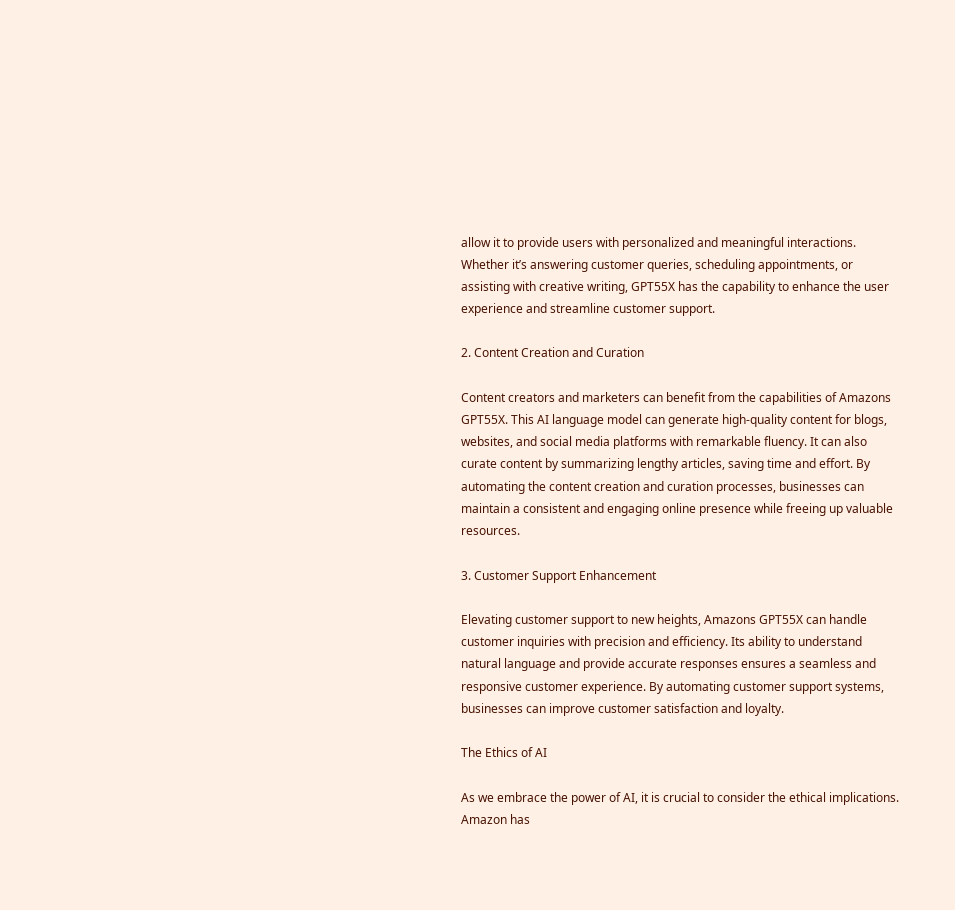allow it to provide users with personalized and meaningful interactions. Whether it’s answering customer queries, scheduling appointments, or assisting with creative writing, GPT55X has the capability to enhance the user experience and streamline customer support.

2. Content Creation and Curation

Content creators and marketers can benefit from the capabilities of Amazons GPT55X. This AI language model can generate high-quality content for blogs, websites, and social media platforms with remarkable fluency. It can also curate content by summarizing lengthy articles, saving time and effort. By automating the content creation and curation processes, businesses can maintain a consistent and engaging online presence while freeing up valuable resources.

3. Customer Support Enhancement

Elevating customer support to new heights, Amazons GPT55X can handle customer inquiries with precision and efficiency. Its ability to understand natural language and provide accurate responses ensures a seamless and responsive customer experience. By automating customer support systems, businesses can improve customer satisfaction and loyalty.

The Ethics of AI

As we embrace the power of AI, it is crucial to consider the ethical implications. Amazon has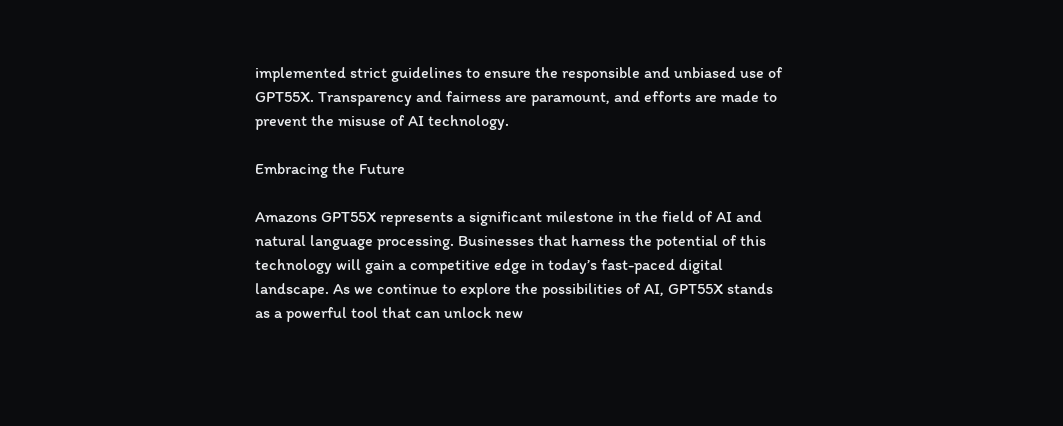implemented strict guidelines to ensure the responsible and unbiased use of GPT55X. Transparency and fairness are paramount, and efforts are made to prevent the misuse of AI technology.

Embracing the Future

Amazons GPT55X represents a significant milestone in the field of AI and natural language processing. Businesses that harness the potential of this technology will gain a competitive edge in today’s fast-paced digital landscape. As we continue to explore the possibilities of AI, GPT55X stands as a powerful tool that can unlock new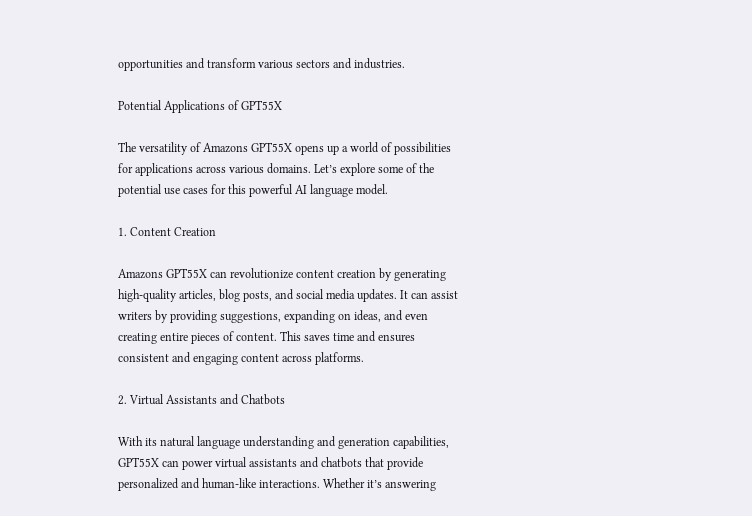opportunities and transform various sectors and industries.

Potential Applications of GPT55X

The versatility of Amazons GPT55X opens up a world of possibilities for applications across various domains. Let’s explore some of the potential use cases for this powerful AI language model.

1. Content Creation

Amazons GPT55X can revolutionize content creation by generating high-quality articles, blog posts, and social media updates. It can assist writers by providing suggestions, expanding on ideas, and even creating entire pieces of content. This saves time and ensures consistent and engaging content across platforms.

2. Virtual Assistants and Chatbots

With its natural language understanding and generation capabilities, GPT55X can power virtual assistants and chatbots that provide personalized and human-like interactions. Whether it’s answering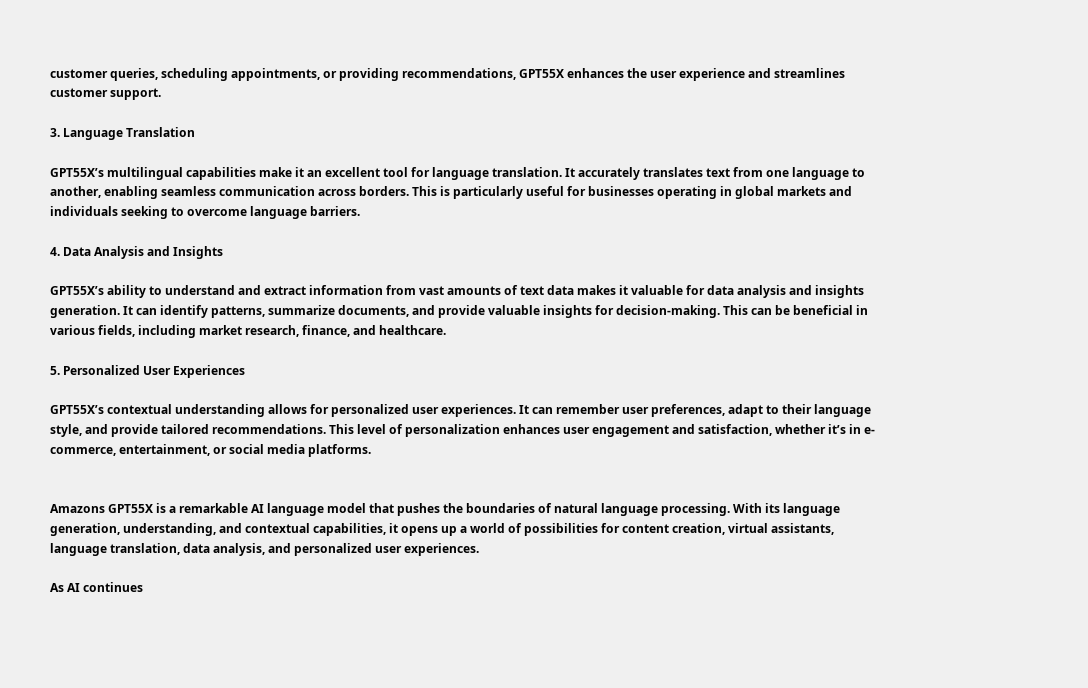customer queries, scheduling appointments, or providing recommendations, GPT55X enhances the user experience and streamlines customer support.

3. Language Translation

GPT55X’s multilingual capabilities make it an excellent tool for language translation. It accurately translates text from one language to another, enabling seamless communication across borders. This is particularly useful for businesses operating in global markets and individuals seeking to overcome language barriers.

4. Data Analysis and Insights

GPT55X’s ability to understand and extract information from vast amounts of text data makes it valuable for data analysis and insights generation. It can identify patterns, summarize documents, and provide valuable insights for decision-making. This can be beneficial in various fields, including market research, finance, and healthcare.

5. Personalized User Experiences

GPT55X’s contextual understanding allows for personalized user experiences. It can remember user preferences, adapt to their language style, and provide tailored recommendations. This level of personalization enhances user engagement and satisfaction, whether it’s in e-commerce, entertainment, or social media platforms.


Amazons GPT55X is a remarkable AI language model that pushes the boundaries of natural language processing. With its language generation, understanding, and contextual capabilities, it opens up a world of possibilities for content creation, virtual assistants, language translation, data analysis, and personalized user experiences.

As AI continues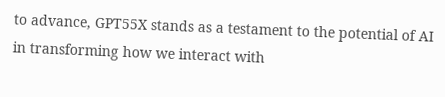to advance, GPT55X stands as a testament to the potential of AI in transforming how we interact with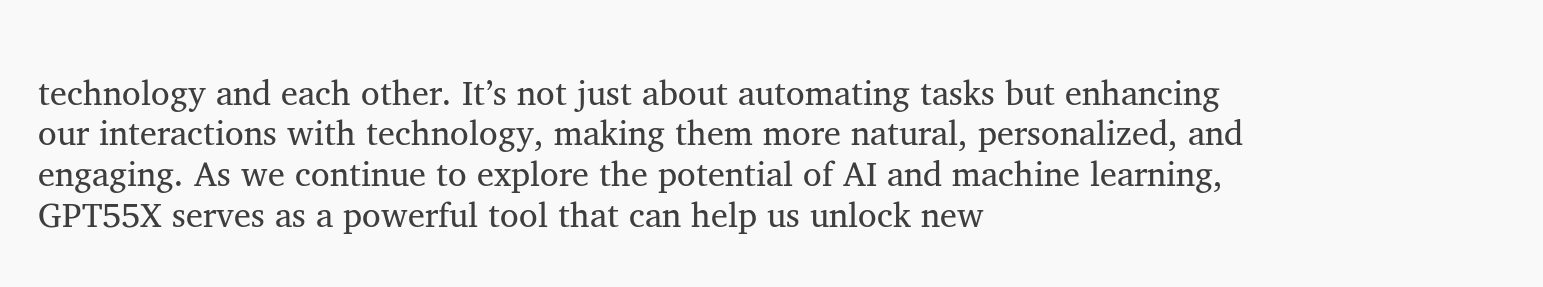technology and each other. It’s not just about automating tasks but enhancing our interactions with technology, making them more natural, personalized, and engaging. As we continue to explore the potential of AI and machine learning, GPT55X serves as a powerful tool that can help us unlock new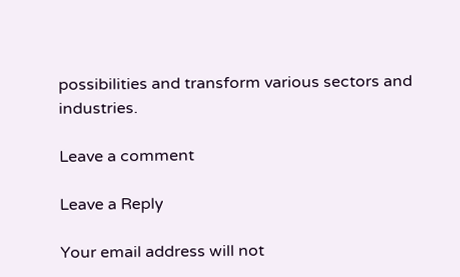possibilities and transform various sectors and industries.

Leave a comment

Leave a Reply

Your email address will not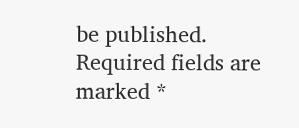be published. Required fields are marked *